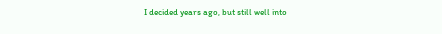I decided years ago, but still well into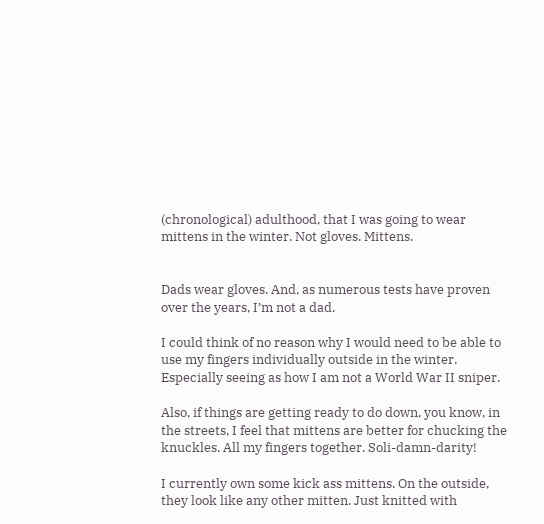(chronological) adulthood, that I was going to wear mittens in the winter. Not gloves. Mittens.


Dads wear gloves. And, as numerous tests have proven over the years, I’m not a dad.

I could think of no reason why I would need to be able to use my fingers individually outside in the winter. Especially seeing as how I am not a World War II sniper.

Also, if things are getting ready to do down, you know, in the streets, I feel that mittens are better for chucking the knuckles. All my fingers together. Soli-damn-darity!

I currently own some kick ass mittens. On the outside, they look like any other mitten. Just knitted with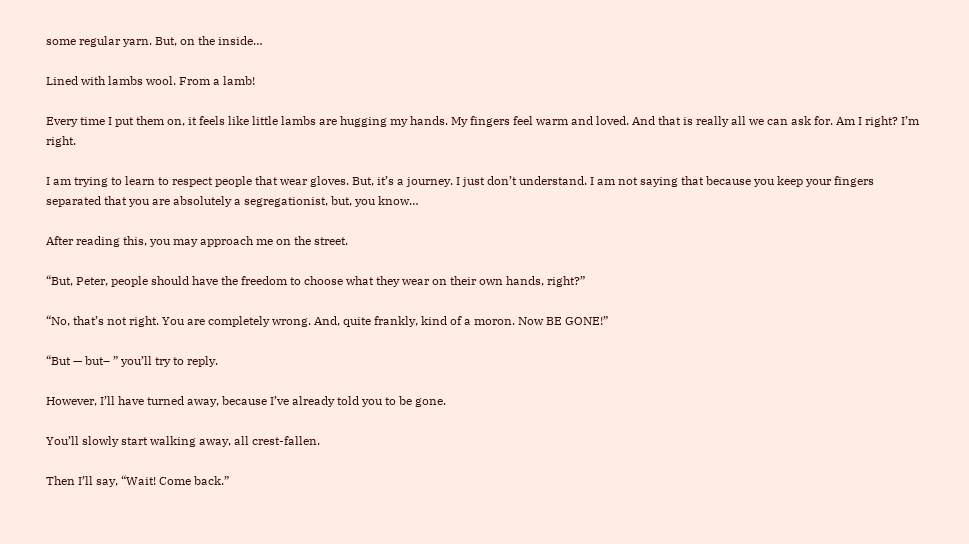some regular yarn. But, on the inside…

Lined with lambs wool. From a lamb!

Every time I put them on, it feels like little lambs are hugging my hands. My fingers feel warm and loved. And that is really all we can ask for. Am I right? I’m right.

I am trying to learn to respect people that wear gloves. But, it’s a journey. I just don’t understand. I am not saying that because you keep your fingers separated that you are absolutely a segregationist, but, you know…

After reading this, you may approach me on the street.

“But, Peter, people should have the freedom to choose what they wear on their own hands, right?”

“No, that’s not right. You are completely wrong. And, quite frankly, kind of a moron. Now BE GONE!”

“But — but– ” you’ll try to reply.

However, I’ll have turned away, because I’ve already told you to be gone.

You’ll slowly start walking away, all crest-fallen.

Then I’ll say, “Wait! Come back.”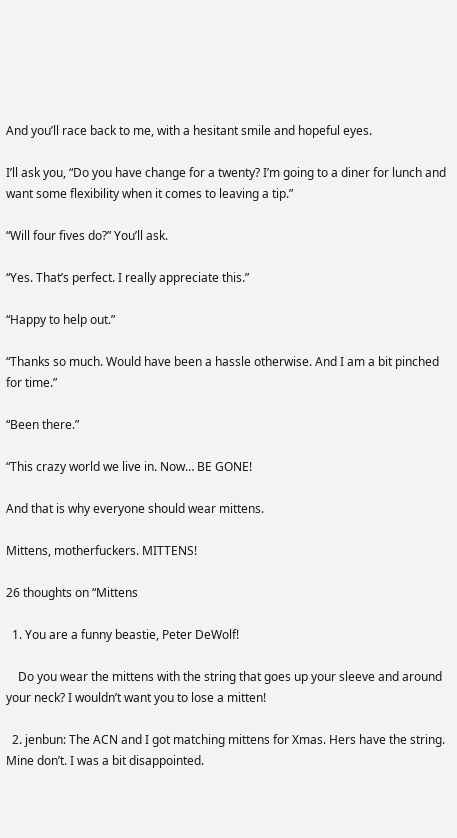And you’ll race back to me, with a hesitant smile and hopeful eyes.

I’ll ask you, “Do you have change for a twenty? I’m going to a diner for lunch and want some flexibility when it comes to leaving a tip.”

“Will four fives do?” You’ll ask.

“Yes. That’s perfect. I really appreciate this.”

“Happy to help out.”

“Thanks so much. Would have been a hassle otherwise. And I am a bit pinched for time.”

“Been there.”

“This crazy world we live in. Now… BE GONE!

And that is why everyone should wear mittens.

Mittens, motherfuckers. MITTENS!

26 thoughts on “Mittens

  1. You are a funny beastie, Peter DeWolf!

    Do you wear the mittens with the string that goes up your sleeve and around your neck? I wouldn’t want you to lose a mitten!

  2. jenbun: The ACN and I got matching mittens for Xmas. Hers have the string. Mine don’t. I was a bit disappointed.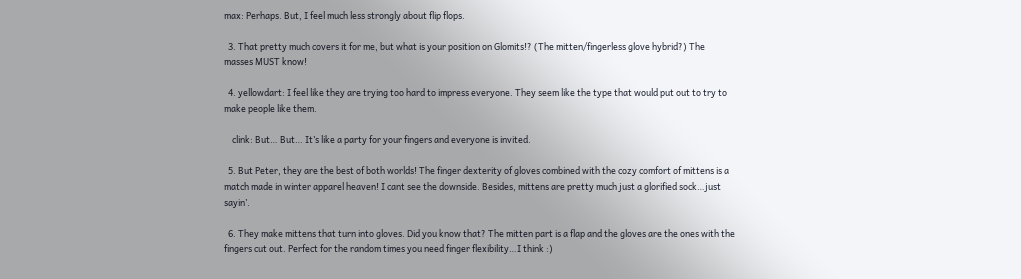max: Perhaps. But, I feel much less strongly about flip flops.

  3. That pretty much covers it for me, but what is your position on Glomits!? (The mitten/fingerless glove hybrid?) The masses MUST know!

  4. yellowdart: I feel like they are trying too hard to impress everyone. They seem like the type that would put out to try to make people like them.

    clink: But… But… It’s like a party for your fingers and everyone is invited.

  5. But Peter, they are the best of both worlds! The finger dexterity of gloves combined with the cozy comfort of mittens is a match made in winter apparel heaven! I cant see the downside. Besides, mittens are pretty much just a glorified sock…just sayin’.

  6. They make mittens that turn into gloves. Did you know that? The mitten part is a flap and the gloves are the ones with the fingers cut out. Perfect for the random times you need finger flexibility…I think :)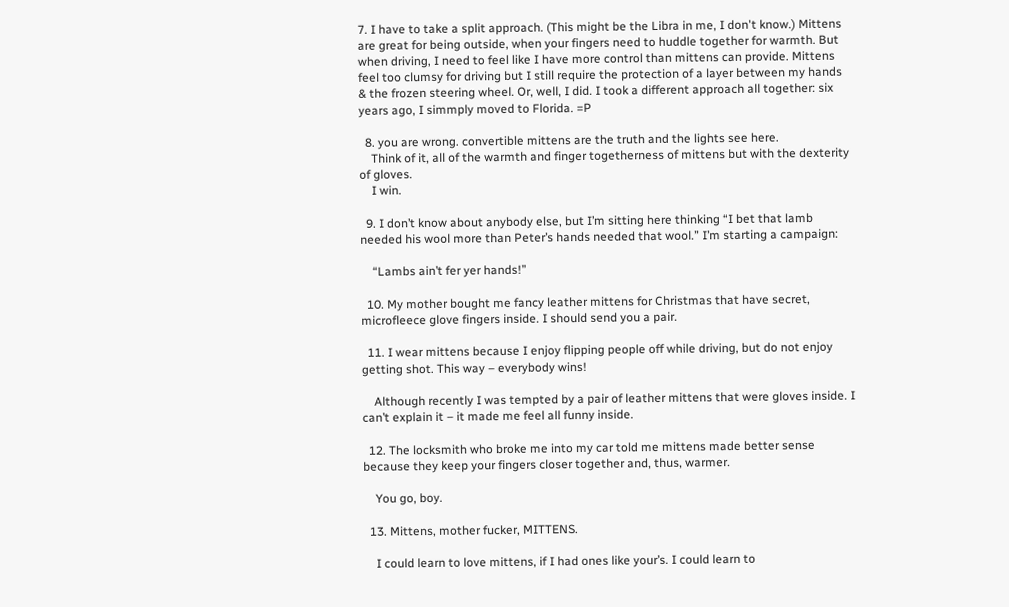7. I have to take a split approach. (This might be the Libra in me, I don't know.) Mittens are great for being outside, when your fingers need to huddle together for warmth. But when driving, I need to feel like I have more control than mittens can provide. Mittens feel too clumsy for driving but I still require the protection of a layer between my hands & the frozen steering wheel. Or, well, I did. I took a different approach all together: six years ago, I simmply moved to Florida. =P

  8. you are wrong. convertible mittens are the truth and the lights see here.
    Think of it, all of the warmth and finger togetherness of mittens but with the dexterity of gloves.
    I win.

  9. I don’t know about anybody else, but I’m sitting here thinking “I bet that lamb needed his wool more than Peter’s hands needed that wool.” I’m starting a campaign:

    “Lambs ain’t fer yer hands!”

  10. My mother bought me fancy leather mittens for Christmas that have secret, microfleece glove fingers inside. I should send you a pair.

  11. I wear mittens because I enjoy flipping people off while driving, but do not enjoy getting shot. This way – everybody wins!

    Although recently I was tempted by a pair of leather mittens that were gloves inside. I can’t explain it – it made me feel all funny inside.

  12. The locksmith who broke me into my car told me mittens made better sense because they keep your fingers closer together and, thus, warmer.

    You go, boy.

  13. Mittens, mother fucker, MITTENS.

    I could learn to love mittens, if I had ones like your’s. I could learn to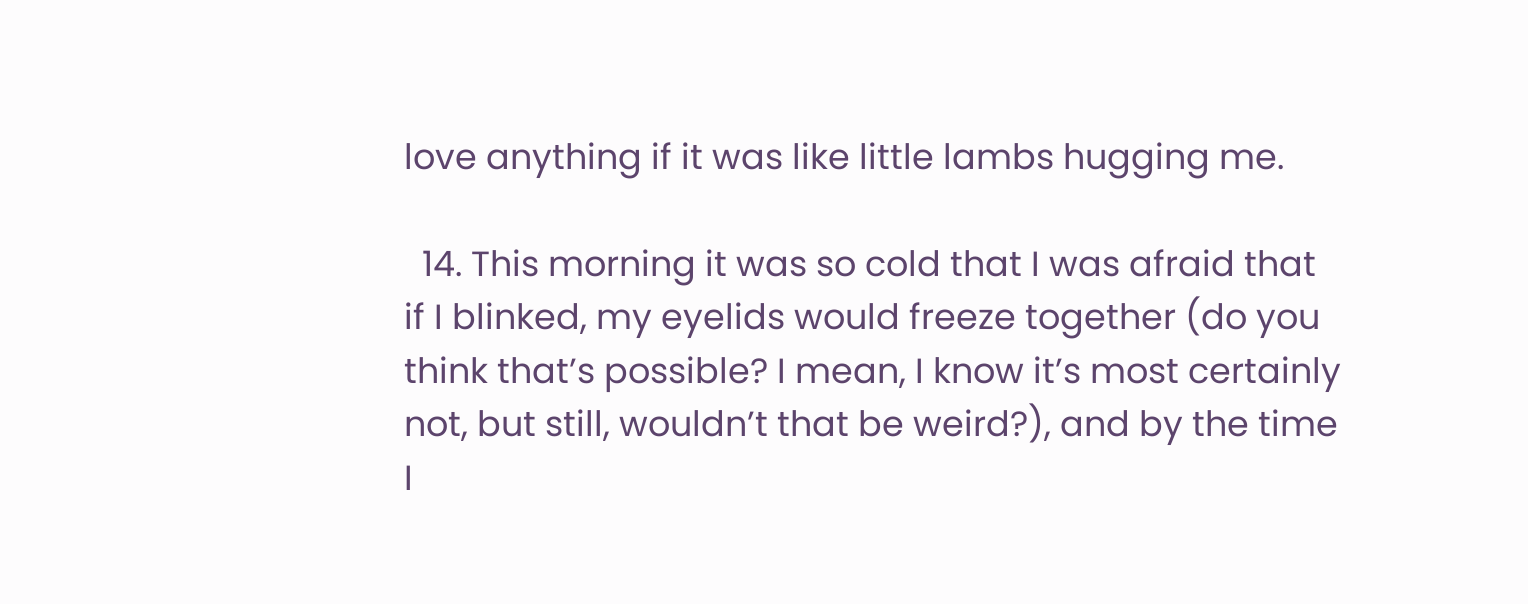love anything if it was like little lambs hugging me.

  14. This morning it was so cold that I was afraid that if I blinked, my eyelids would freeze together (do you think that’s possible? I mean, I know it’s most certainly not, but still, wouldn’t that be weird?), and by the time I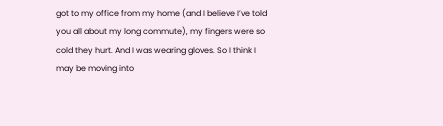got to my office from my home (and I believe I’ve told you all about my long commute), my fingers were so cold they hurt. And I was wearing gloves. So I think I may be moving into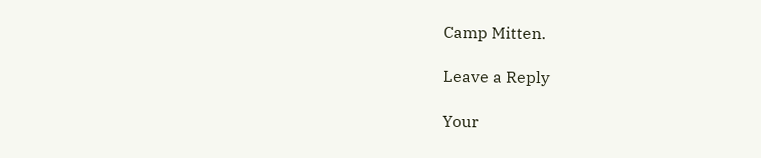Camp Mitten.

Leave a Reply

Your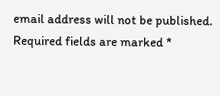email address will not be published. Required fields are marked *